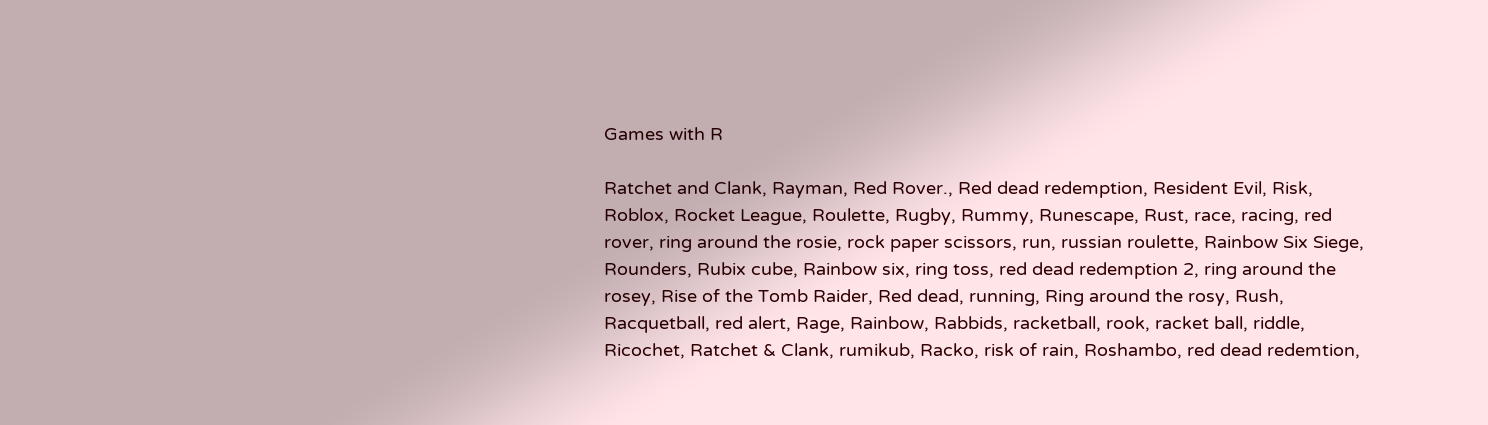Games with R

Ratchet and Clank, Rayman, Red Rover., Red dead redemption, Resident Evil, Risk, Roblox, Rocket League, Roulette, Rugby, Rummy, Runescape, Rust, race, racing, red rover, ring around the rosie, rock paper scissors, run, russian roulette, Rainbow Six Siege, Rounders, Rubix cube, Rainbow six, ring toss, red dead redemption 2, ring around the rosey, Rise of the Tomb Raider, Red dead, running, Ring around the rosy, Rush, Racquetball, red alert, Rage, Rainbow, Rabbids, racketball, rook, racket ball, riddle, Ricochet, Ratchet & Clank, rumikub, Racko, risk of rain, Roshambo, red dead redemtion,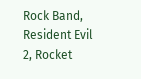Rock Band, Resident Evil 2, Rocket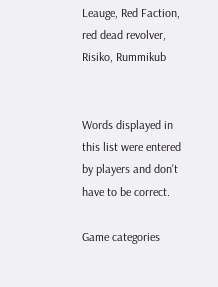Leauge, Red Faction, red dead revolver, Risiko, Rummikub


Words displayed in this list were entered by players and don't have to be correct.

Game categories